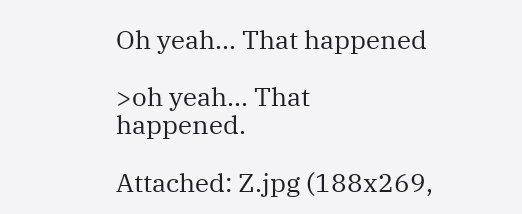Oh yeah... That happened

>oh yeah... That happened.

Attached: Z.jpg (188x269,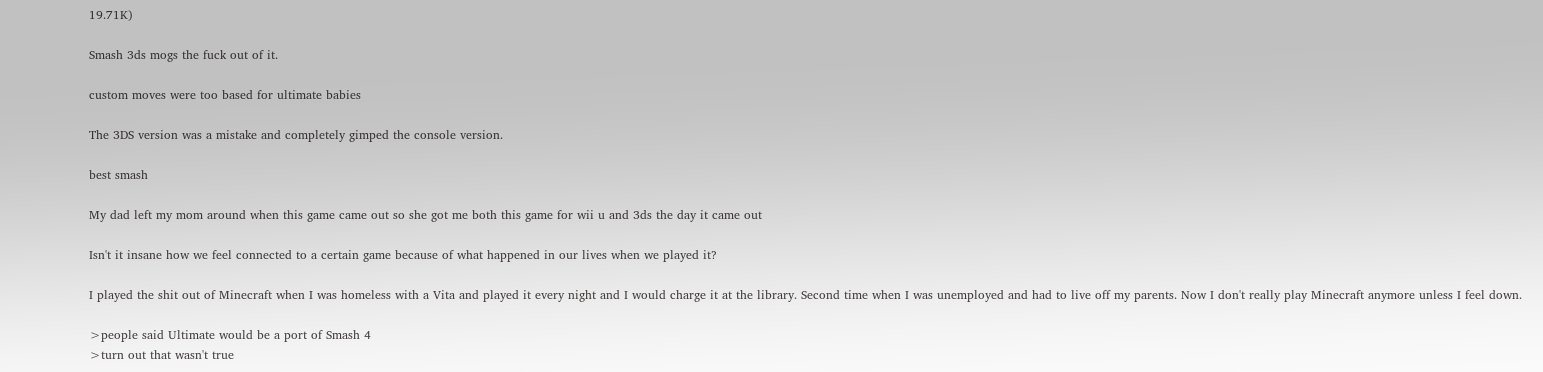19.71K)

Smash 3ds mogs the fuck out of it.

custom moves were too based for ultimate babies

The 3DS version was a mistake and completely gimped the console version.

best smash

My dad left my mom around when this game came out so she got me both this game for wii u and 3ds the day it came out

Isn't it insane how we feel connected to a certain game because of what happened in our lives when we played it?

I played the shit out of Minecraft when I was homeless with a Vita and played it every night and I would charge it at the library. Second time when I was unemployed and had to live off my parents. Now I don't really play Minecraft anymore unless I feel down.

>people said Ultimate would be a port of Smash 4
>turn out that wasn't true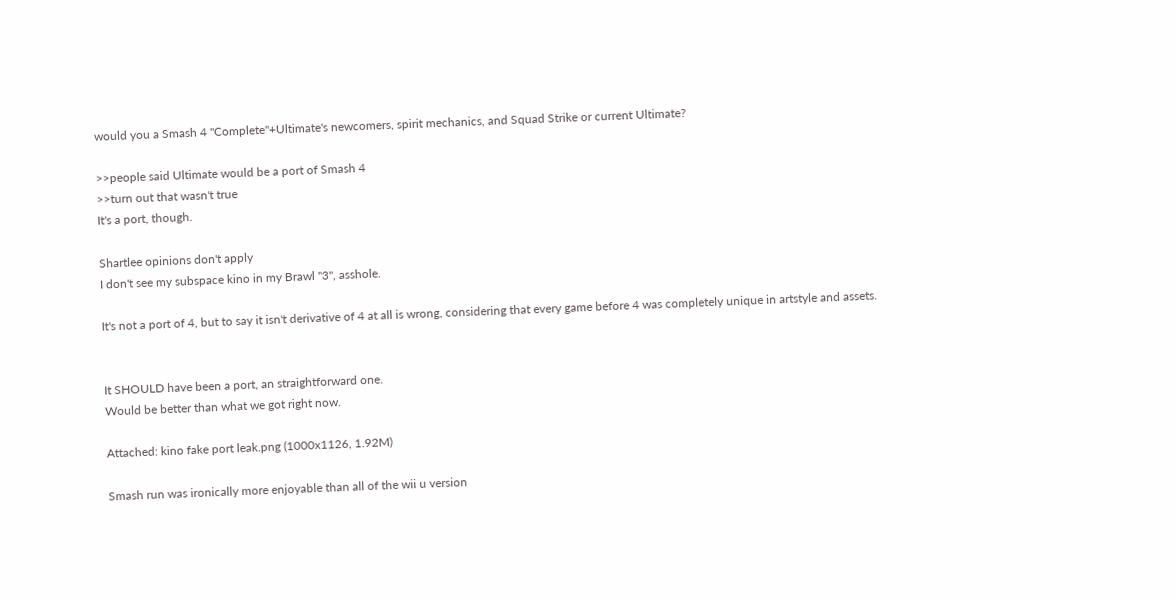would you a Smash 4 "Complete"+Ultimate's newcomers, spirit mechanics, and Squad Strike or current Ultimate?

>>people said Ultimate would be a port of Smash 4
>>turn out that wasn't true
It's a port, though.

Shartlee opinions don't apply
I don't see my subspace kino in my Brawl "3", asshole.

It's not a port of 4, but to say it isn't derivative of 4 at all is wrong, considering that every game before 4 was completely unique in artstyle and assets.


It SHOULD have been a port, an straightforward one.
Would be better than what we got right now.

Attached: kino fake port leak.png (1000x1126, 1.92M)

Smash run was ironically more enjoyable than all of the wii u version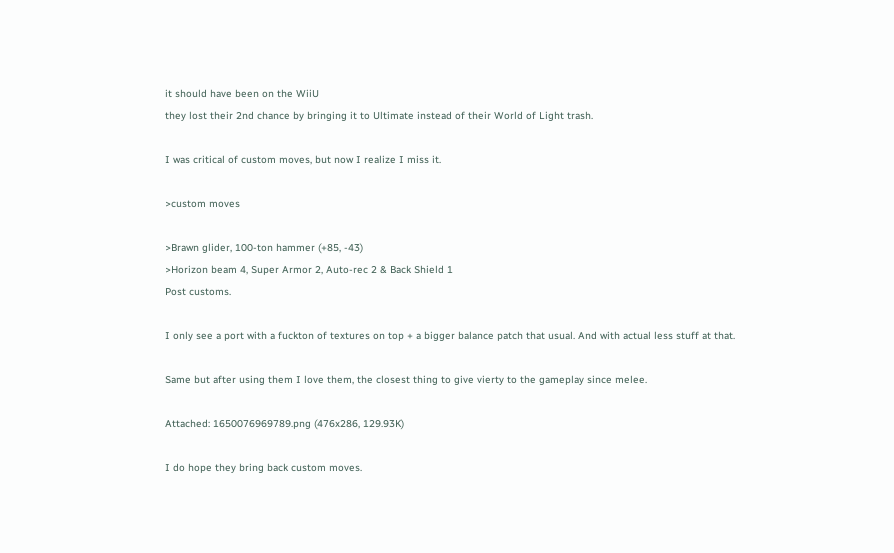it should have been on the WiiU
they lost their 2nd chance by bringing it to Ultimate instead of their World of Light trash.

I was critical of custom moves, but now I realize I miss it.

>custom moves

>Brawn glider, 100-ton hammer (+85, -43)
>Horizon beam 4, Super Armor 2, Auto-rec 2 & Back Shield 1
Post customs.

I only see a port with a fuckton of textures on top + a bigger balance patch that usual. And with actual less stuff at that.

Same but after using them I love them, the closest thing to give vierty to the gameplay since melee.

Attached: 1650076969789.png (476x286, 129.93K)

I do hope they bring back custom moves.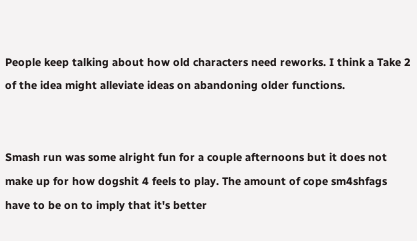People keep talking about how old characters need reworks. I think a Take 2 of the idea might alleviate ideas on abandoning older functions.


Smash run was some alright fun for a couple afternoons but it does not make up for how dogshit 4 feels to play. The amount of cope sm4shfags have to be on to imply that it's better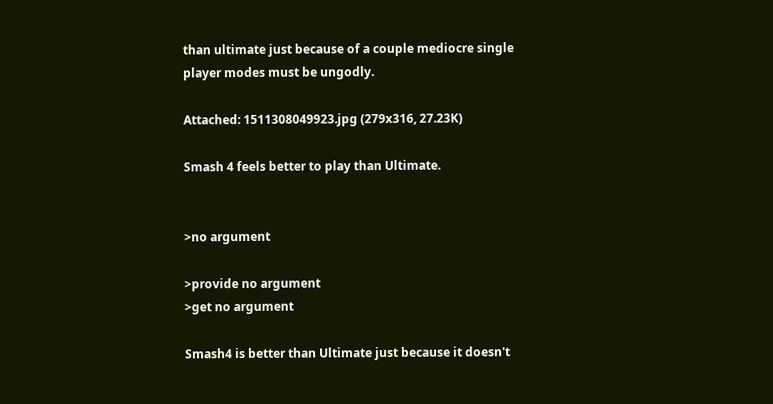than ultimate just because of a couple mediocre single player modes must be ungodly.

Attached: 1511308049923.jpg (279x316, 27.23K)

Smash 4 feels better to play than Ultimate.


>no argument

>provide no argument
>get no argument

Smash4 is better than Ultimate just because it doesn't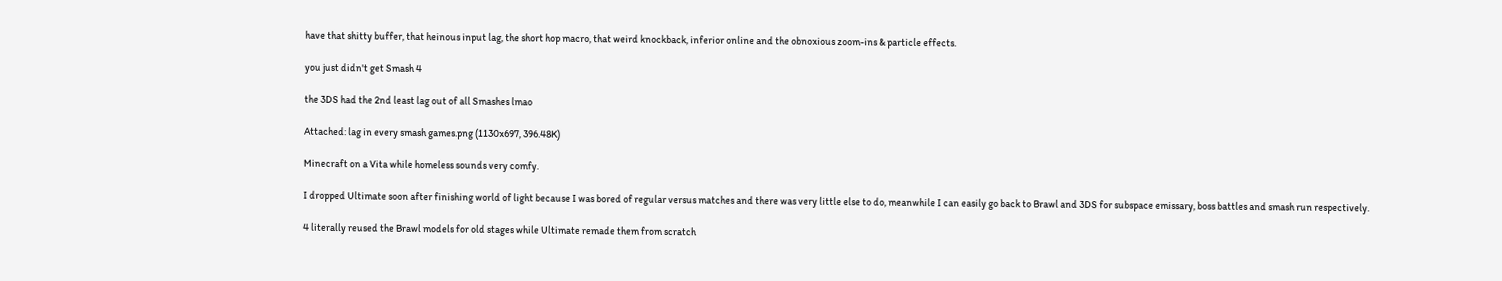have that shitty buffer, that heinous input lag, the short hop macro, that weird knockback, inferior online and the obnoxious zoom-ins & particle effects.

you just didn't get Smash 4

the 3DS had the 2nd least lag out of all Smashes lmao

Attached: lag in every smash games.png (1130x697, 396.48K)

Minecraft on a Vita while homeless sounds very comfy.

I dropped Ultimate soon after finishing world of light because I was bored of regular versus matches and there was very little else to do, meanwhile I can easily go back to Brawl and 3DS for subspace emissary, boss battles and smash run respectively.

4 literally reused the Brawl models for old stages while Ultimate remade them from scratch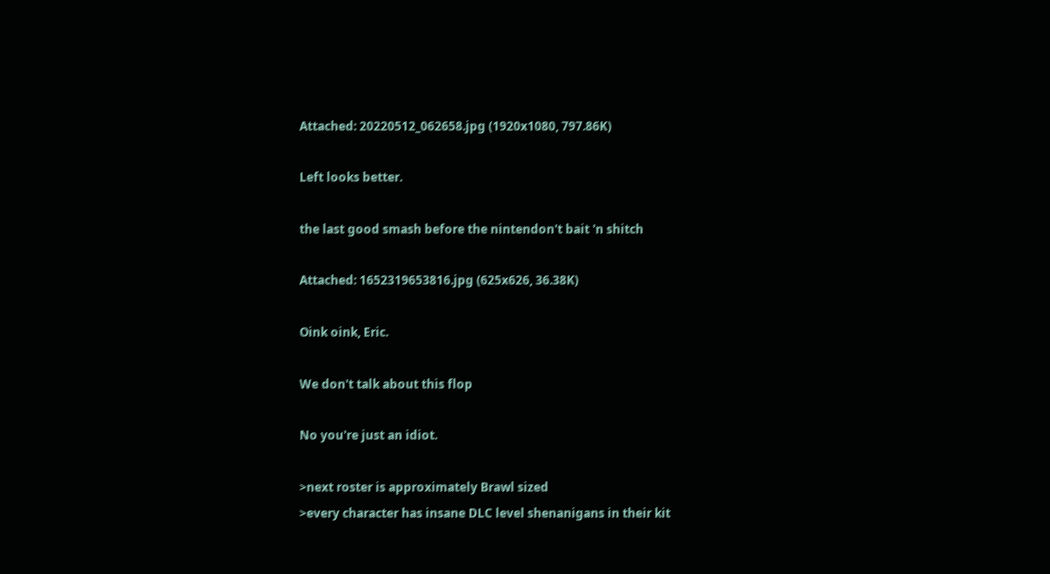Attached: 20220512_062658.jpg (1920x1080, 797.86K)

Left looks better.

the last good smash before the nintendon't bait 'n shitch

Attached: 1652319653816.jpg (625x626, 36.38K)

Oink oink, Eric.

We don't talk about this flop

No you're just an idiot.

>next roster is approximately Brawl sized
>every character has insane DLC level shenanigans in their kit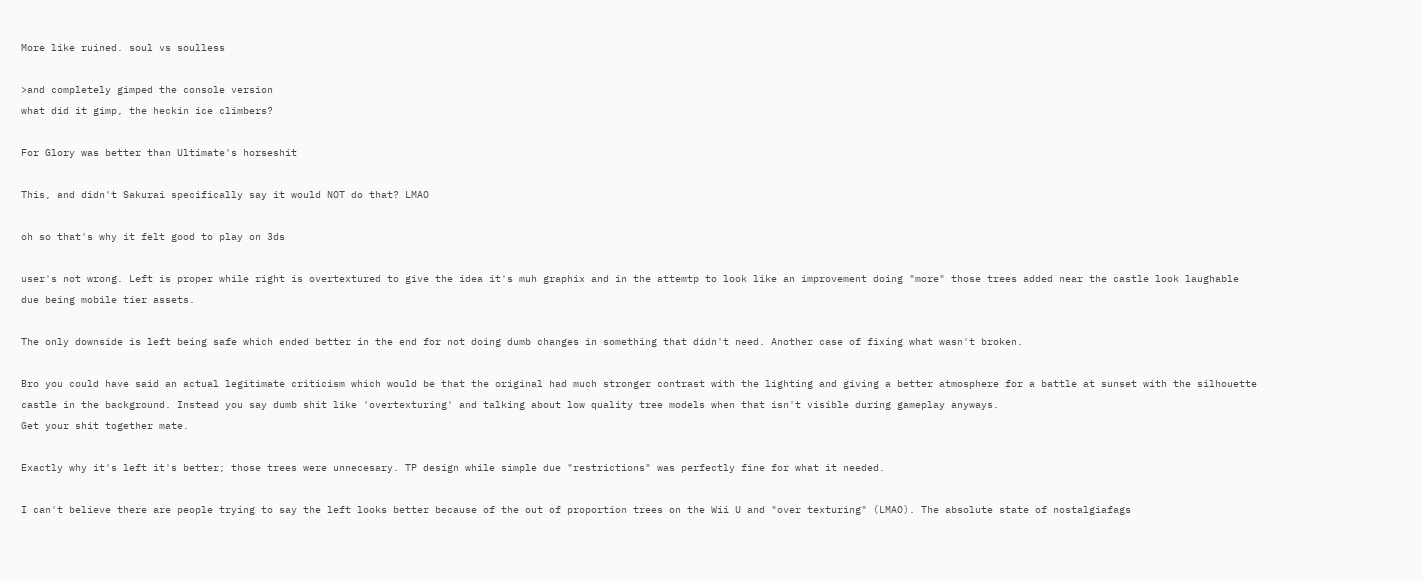More like ruined. soul vs soulless

>and completely gimped the console version
what did it gimp, the heckin ice climbers?

For Glory was better than Ultimate's horseshit

This, and didn't Sakurai specifically say it would NOT do that? LMAO

oh so that's why it felt good to play on 3ds

user's not wrong. Left is proper while right is overtextured to give the idea it's muh graphix and in the attemtp to look like an improvement doing "more" those trees added near the castle look laughable due being mobile tier assets.

The only downside is left being safe which ended better in the end for not doing dumb changes in something that didn't need. Another case of fixing what wasn't broken.

Bro you could have said an actual legitimate criticism which would be that the original had much stronger contrast with the lighting and giving a better atmosphere for a battle at sunset with the silhouette castle in the background. Instead you say dumb shit like 'overtexturing' and talking about low quality tree models when that isn't visible during gameplay anyways.
Get your shit together mate.

Exactly why it's left it's better; those trees were unnecesary. TP design while simple due "restrictions" was perfectly fine for what it needed.

I can't believe there are people trying to say the left looks better because of the out of proportion trees on the Wii U and "over texturing" (LMAO). The absolute state of nostalgiafags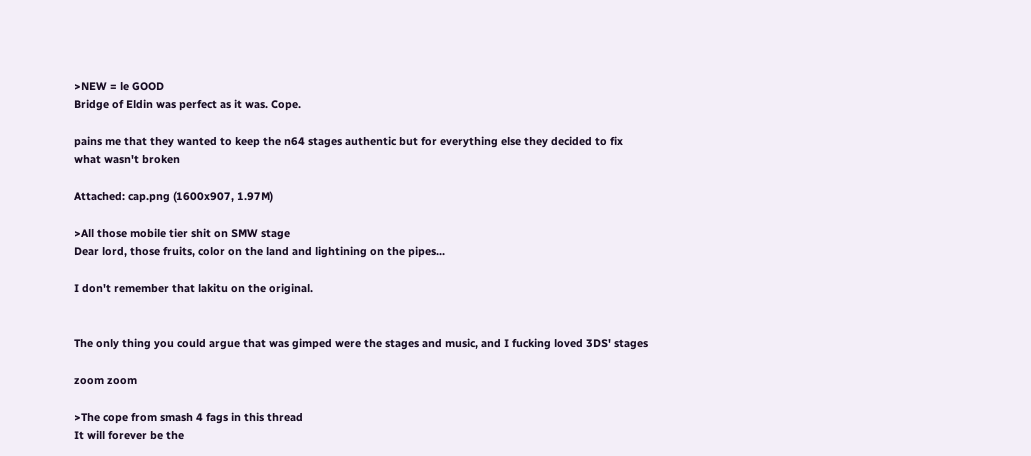>NEW = le GOOD
Bridge of Eldin was perfect as it was. Cope.

pains me that they wanted to keep the n64 stages authentic but for everything else they decided to fix what wasn't broken

Attached: cap.png (1600x907, 1.97M)

>All those mobile tier shit on SMW stage
Dear lord, those fruits, color on the land and lightining on the pipes...

I don't remember that lakitu on the original.


The only thing you could argue that was gimped were the stages and music, and I fucking loved 3DS' stages

zoom zoom

>The cope from smash 4 fags in this thread
It will forever be the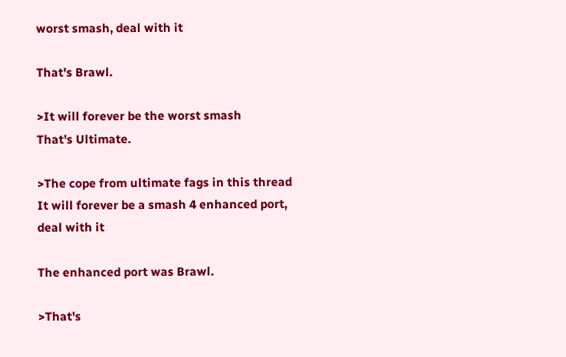worst smash, deal with it

That's Brawl.

>It will forever be the worst smash
That's Ultimate.

>The cope from ultimate fags in this thread
It will forever be a smash 4 enhanced port, deal with it

The enhanced port was Brawl.

>That's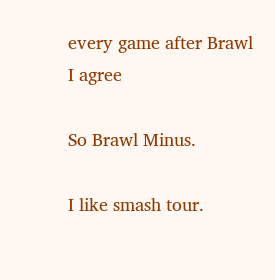every game after Brawl
I agree

So Brawl Minus.

I like smash tour.